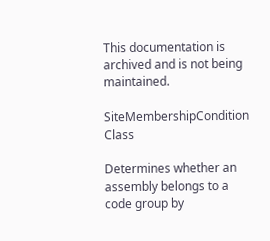This documentation is archived and is not being maintained.

SiteMembershipCondition Class

Determines whether an assembly belongs to a code group by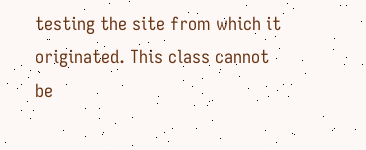testing the site from which it originated. This class cannot be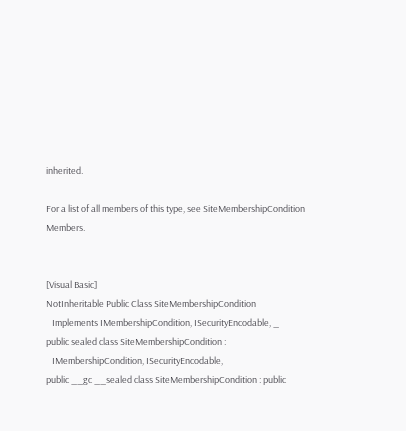inherited.

For a list of all members of this type, see SiteMembershipCondition Members.


[Visual Basic]
NotInheritable Public Class SiteMembershipCondition
   Implements IMembershipCondition, ISecurityEncodable, _
public sealed class SiteMembershipCondition :
   IMembershipCondition, ISecurityEncodable,
public __gc __sealed class SiteMembershipCondition : public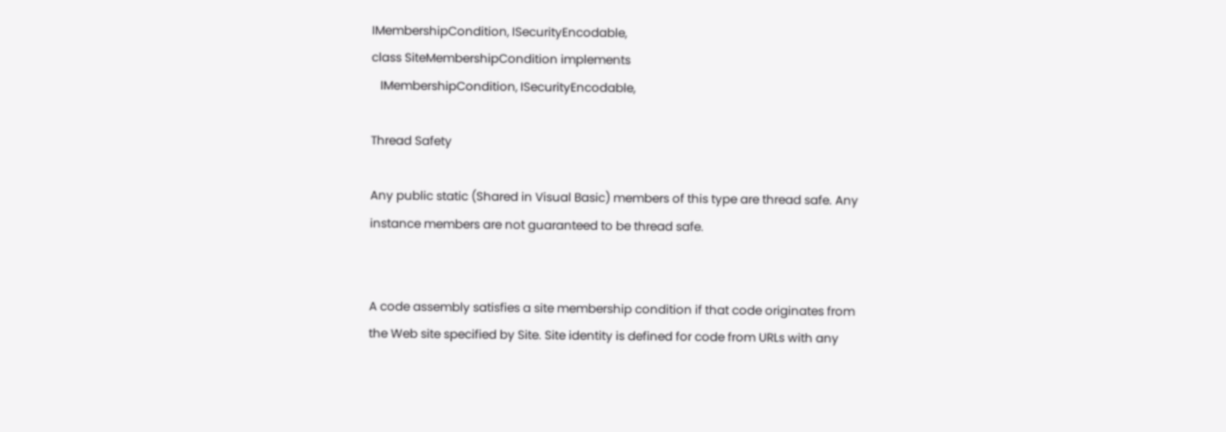IMembershipCondition, ISecurityEncodable,
class SiteMembershipCondition implements
   IMembershipCondition, ISecurityEncodable,

Thread Safety

Any public static (Shared in Visual Basic) members of this type are thread safe. Any instance members are not guaranteed to be thread safe.


A code assembly satisfies a site membership condition if that code originates from the Web site specified by Site. Site identity is defined for code from URLs with any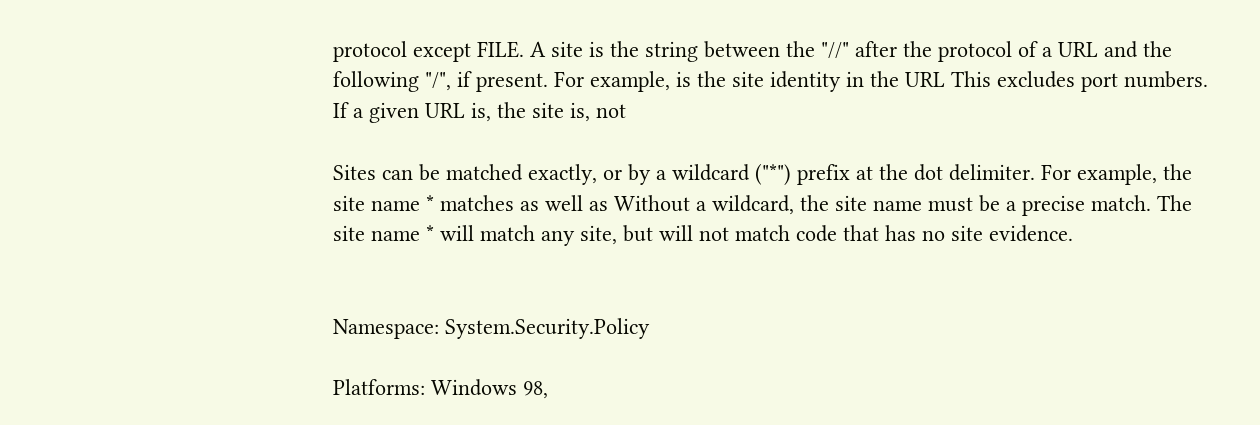protocol except FILE. A site is the string between the "//" after the protocol of a URL and the following "/", if present. For example, is the site identity in the URL This excludes port numbers. If a given URL is, the site is, not

Sites can be matched exactly, or by a wildcard ("*") prefix at the dot delimiter. For example, the site name * matches as well as Without a wildcard, the site name must be a precise match. The site name * will match any site, but will not match code that has no site evidence.


Namespace: System.Security.Policy

Platforms: Windows 98,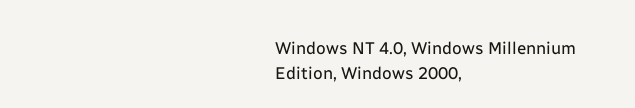Windows NT 4.0, Windows Millennium Edition, Windows 2000,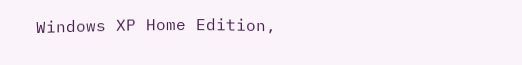Windows XP Home Edition,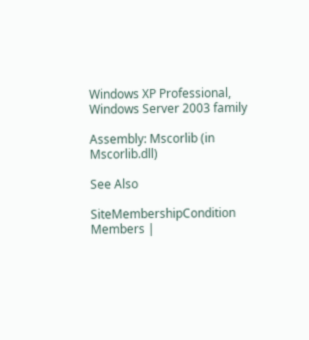Windows XP Professional, Windows Server 2003 family

Assembly: Mscorlib (in Mscorlib.dll)

See Also

SiteMembershipCondition Members |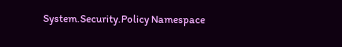System.Security.Policy Namespace